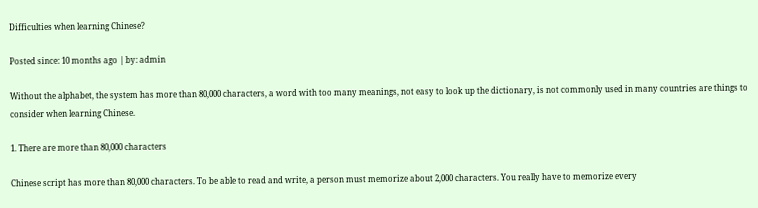Difficulties when learning Chinese?

Posted since: 10 months ago | by: admin

Without the alphabet, the system has more than 80,000 characters, a word with too many meanings, not easy to look up the dictionary, is not commonly used in many countries are things to consider when learning Chinese.

1. There are more than 80,000 characters

Chinese script has more than 80,000 characters. To be able to read and write, a person must memorize about 2,000 characters. You really have to memorize every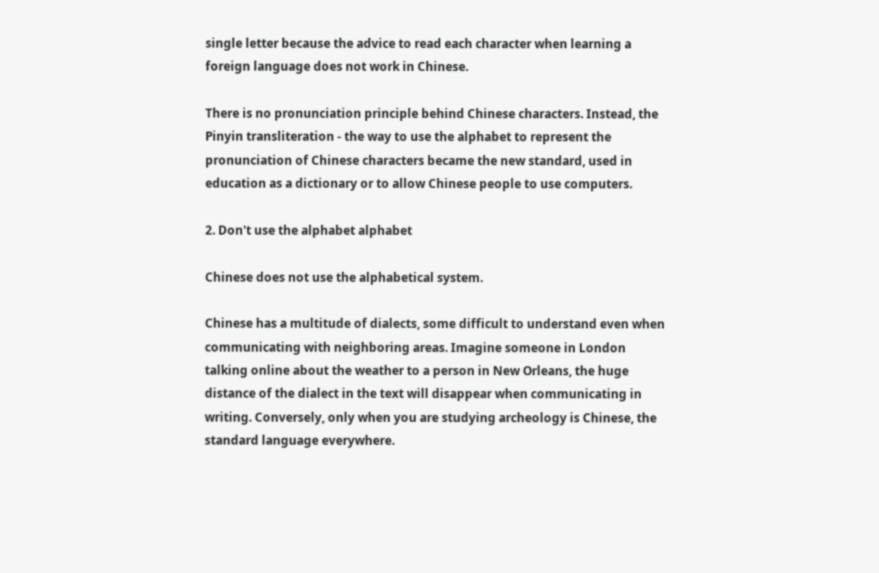single letter because the advice to read each character when learning a foreign language does not work in Chinese.

There is no pronunciation principle behind Chinese characters. Instead, the Pinyin transliteration - the way to use the alphabet to represent the pronunciation of Chinese characters became the new standard, used in education as a dictionary or to allow Chinese people to use computers.

2. Don't use the alphabet alphabet

Chinese does not use the alphabetical system.

Chinese has a multitude of dialects, some difficult to understand even when communicating with neighboring areas. Imagine someone in London talking online about the weather to a person in New Orleans, the huge distance of the dialect in the text will disappear when communicating in writing. Conversely, only when you are studying archeology is Chinese, the standard language everywhere.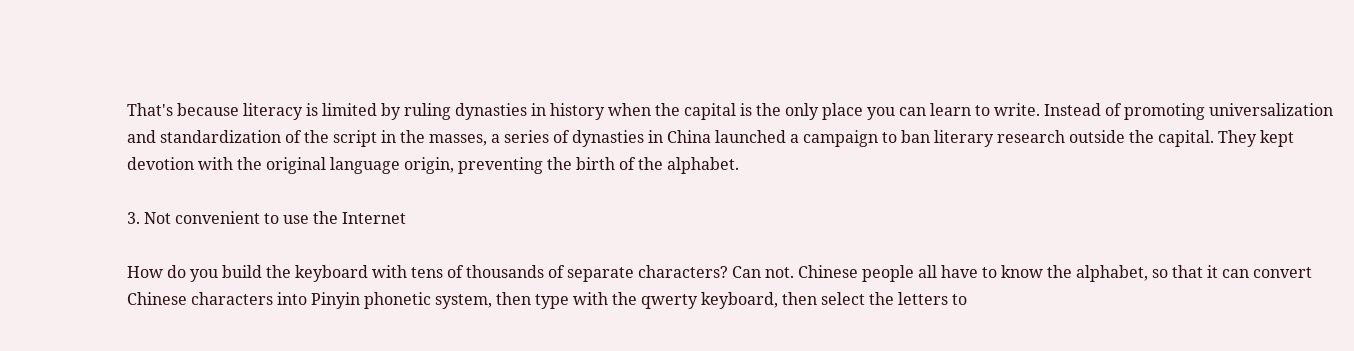That's because literacy is limited by ruling dynasties in history when the capital is the only place you can learn to write. Instead of promoting universalization and standardization of the script in the masses, a series of dynasties in China launched a campaign to ban literary research outside the capital. They kept devotion with the original language origin, preventing the birth of the alphabet.

3. Not convenient to use the Internet

How do you build the keyboard with tens of thousands of separate characters? Can not. Chinese people all have to know the alphabet, so that it can convert Chinese characters into Pinyin phonetic system, then type with the qwerty keyboard, then select the letters to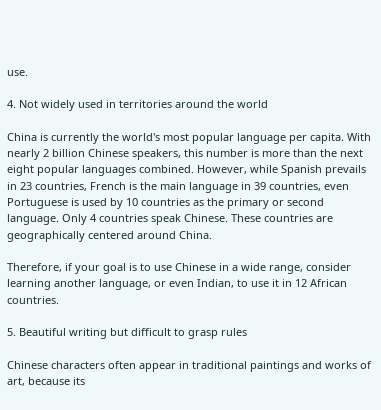use.

4. Not widely used in territories around the world

China is currently the world's most popular language per capita. With nearly 2 billion Chinese speakers, this number is more than the next eight popular languages combined. However, while Spanish prevails in 23 countries, French is the main language in 39 countries, even Portuguese is used by 10 countries as the primary or second language. Only 4 countries speak Chinese. These countries are geographically centered around China.

Therefore, if your goal is to use Chinese in a wide range, consider learning another language, or even Indian, to use it in 12 African countries.

5. Beautiful writing but difficult to grasp rules

Chinese characters often appear in traditional paintings and works of art, because its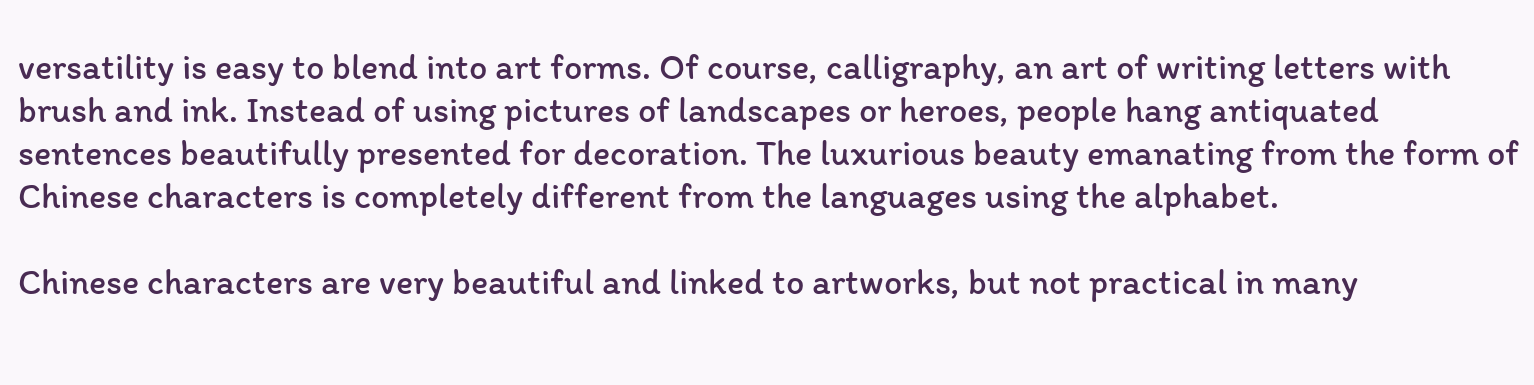versatility is easy to blend into art forms. Of course, calligraphy, an art of writing letters with brush and ink. Instead of using pictures of landscapes or heroes, people hang antiquated sentences beautifully presented for decoration. The luxurious beauty emanating from the form of Chinese characters is completely different from the languages using the alphabet.

Chinese characters are very beautiful and linked to artworks, but not practical in many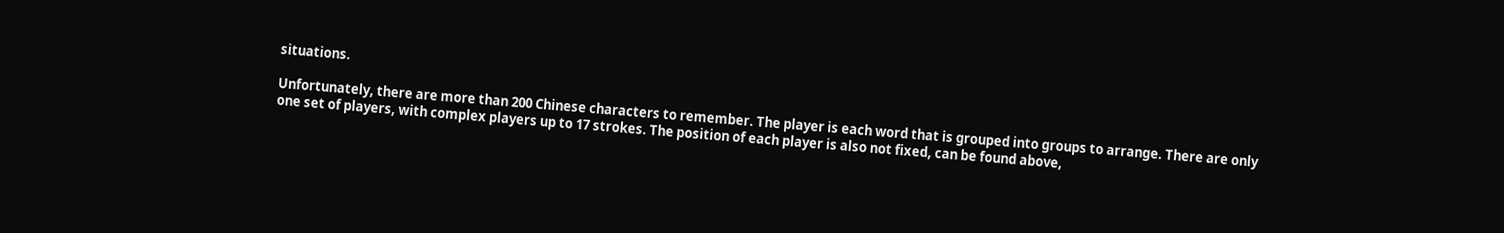situations.

Unfortunately, there are more than 200 Chinese characters to remember. The player is each word that is grouped into groups to arrange. There are only one set of players, with complex players up to 17 strokes. The position of each player is also not fixed, can be found above,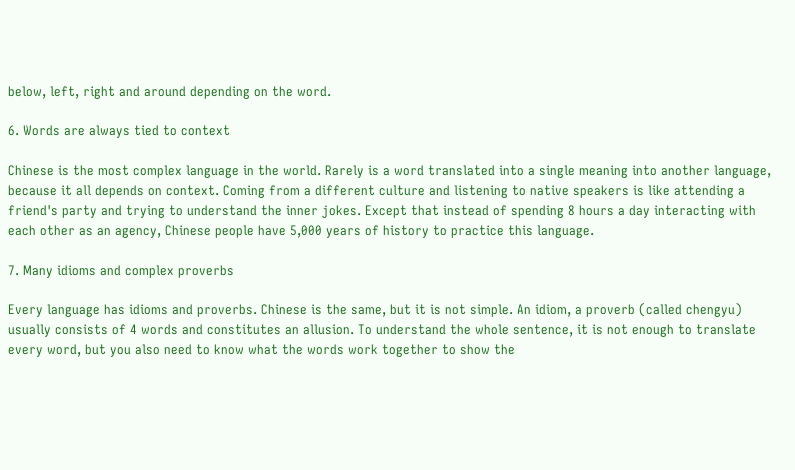below, left, right and around depending on the word.

6. Words are always tied to context

Chinese is the most complex language in the world. Rarely is a word translated into a single meaning into another language, because it all depends on context. Coming from a different culture and listening to native speakers is like attending a friend's party and trying to understand the inner jokes. Except that instead of spending 8 hours a day interacting with each other as an agency, Chinese people have 5,000 years of history to practice this language.

7. Many idioms and complex proverbs

Every language has idioms and proverbs. Chinese is the same, but it is not simple. An idiom, a proverb (called chengyu) usually consists of 4 words and constitutes an allusion. To understand the whole sentence, it is not enough to translate every word, but you also need to know what the words work together to show the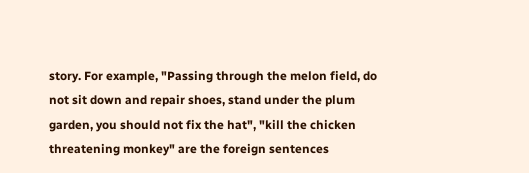story. For example, "Passing through the melon field, do not sit down and repair shoes, stand under the plum garden, you should not fix the hat", "kill the chicken threatening monkey" are the foreign sentences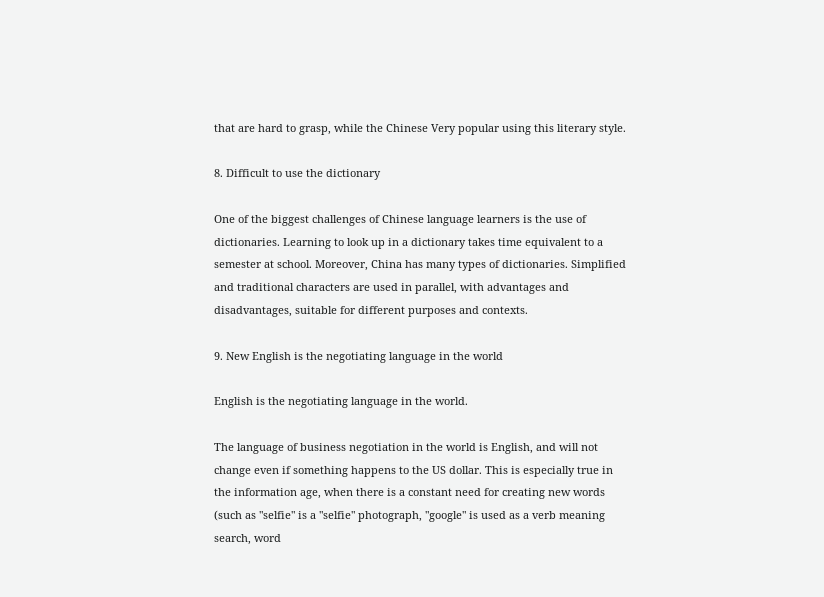that are hard to grasp, while the Chinese Very popular using this literary style.

8. Difficult to use the dictionary

One of the biggest challenges of Chinese language learners is the use of dictionaries. Learning to look up in a dictionary takes time equivalent to a semester at school. Moreover, China has many types of dictionaries. Simplified and traditional characters are used in parallel, with advantages and disadvantages, suitable for different purposes and contexts.

9. New English is the negotiating language in the world

English is the negotiating language in the world.

The language of business negotiation in the world is English, and will not change even if something happens to the US dollar. This is especially true in the information age, when there is a constant need for creating new words (such as "selfie" is a "selfie" photograph, "google" is used as a verb meaning search, word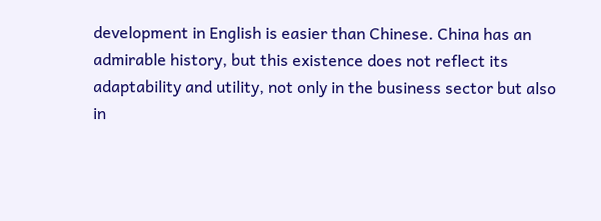development in English is easier than Chinese. China has an admirable history, but this existence does not reflect its adaptability and utility, not only in the business sector but also in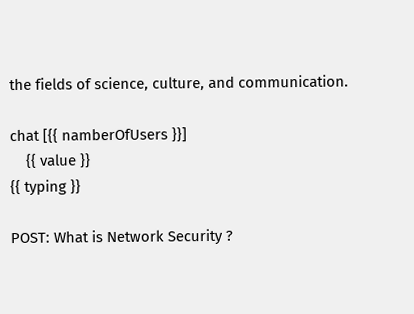the fields of science, culture, and communication.

chat [{{ namberOfUsers }}]
    {{ value }}
{{ typing }}

POST: What is Network Security ?